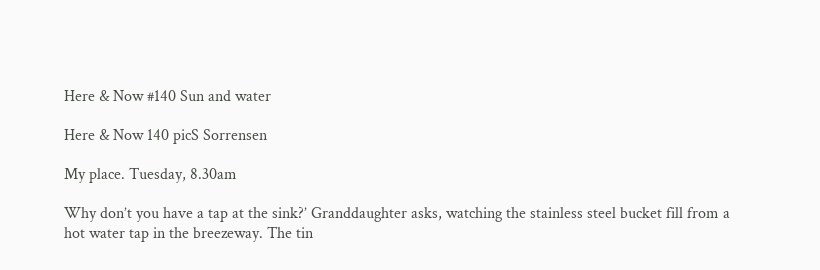Here & Now #140 Sun and water

Here & Now 140 picS Sorrensen

My place. Tuesday, 8.30am

Why don’t you have a tap at the sink?’ Granddaughter asks, watching the stainless steel bucket fill from a hot water tap in the breezeway. The tin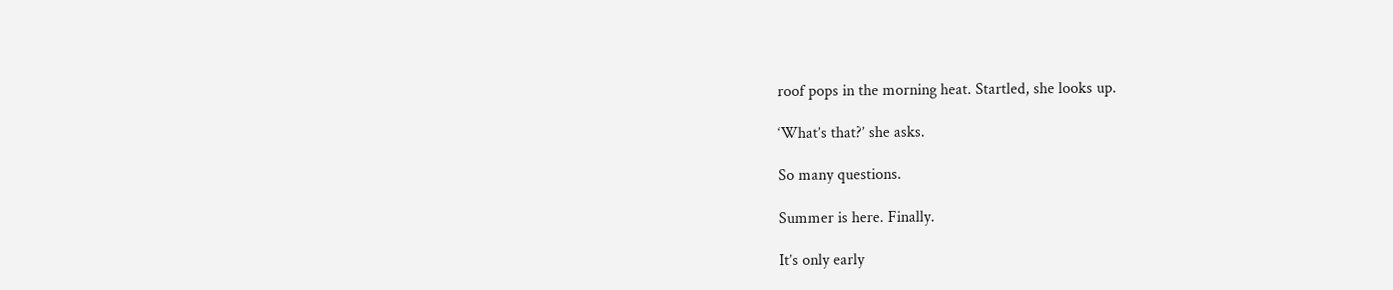roof pops in the morning heat. Startled, she looks up.

‘What’s that?’ she asks.

So many questions.

Summer is here. Finally.

It’s only early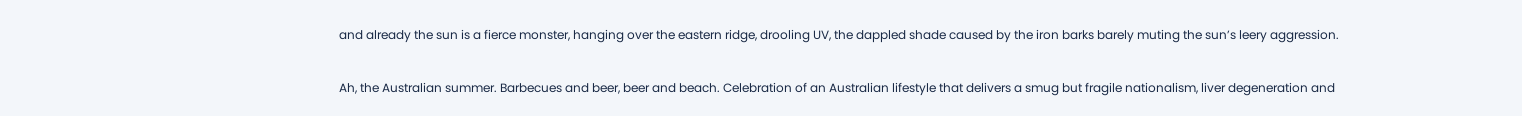and already the sun is a fierce monster, hanging over the eastern ridge, drooling UV, the dappled shade caused by the iron barks barely muting the sun’s leery aggression.

Ah, the Australian summer. Barbecues and beer, beer and beach. Celebration of an Australian lifestyle that delivers a smug but fragile nationalism, liver degeneration and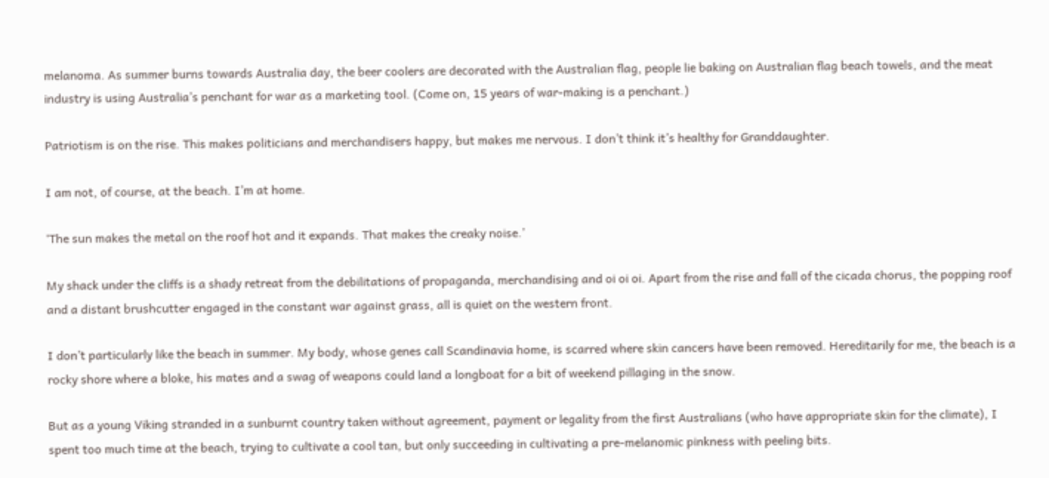melanoma. As summer burns towards Australia day, the beer coolers are decorated with the Australian flag, people lie baking on Australian flag beach towels, and the meat industry is using Australia’s penchant for war as a marketing tool. (Come on, 15 years of war-making is a penchant.)

Patriotism is on the rise. This makes politicians and merchandisers happy, but makes me nervous. I don’t think it’s healthy for Granddaughter.

I am not, of course, at the beach. I’m at home.

‘The sun makes the metal on the roof hot and it expands. That makes the creaky noise.’

My shack under the cliffs is a shady retreat from the debilitations of propaganda, merchandising and oi oi oi. Apart from the rise and fall of the cicada chorus, the popping roof and a distant brushcutter engaged in the constant war against grass, all is quiet on the western front.

I don’t particularly like the beach in summer. My body, whose genes call Scandinavia home, is scarred where skin cancers have been removed. Hereditarily for me, the beach is a rocky shore where a bloke, his mates and a swag of weapons could land a longboat for a bit of weekend pillaging in the snow.

But as a young Viking stranded in a sunburnt country taken without agreement, payment or legality from the first Australians (who have appropriate skin for the climate), I spent too much time at the beach, trying to cultivate a cool tan, but only succeeding in cultivating a pre-melanomic pinkness with peeling bits.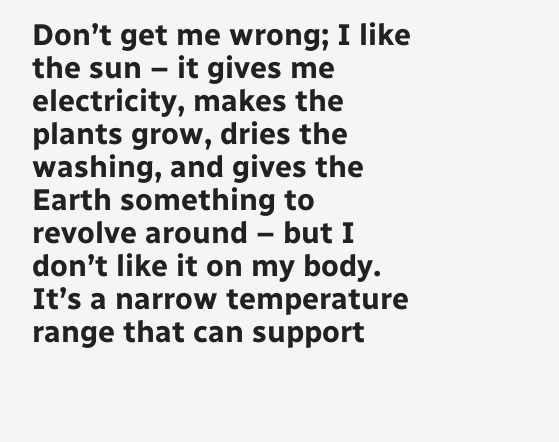Don’t get me wrong; I like the sun – it gives me electricity, makes the plants grow, dries the washing, and gives the Earth something to revolve around – but I don’t like it on my body. It’s a narrow temperature range that can support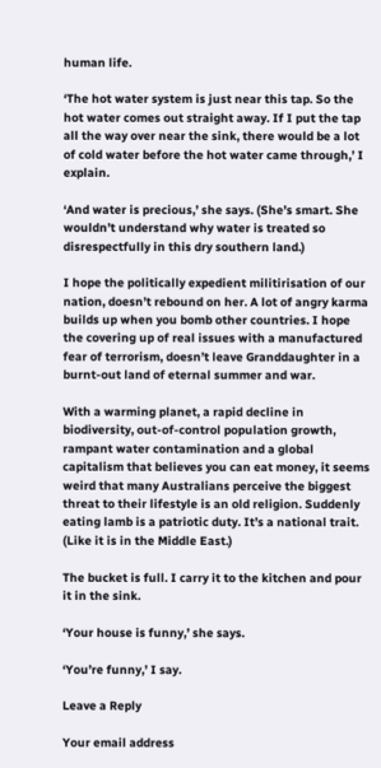human life.

‘The hot water system is just near this tap. So the hot water comes out straight away. If I put the tap all the way over near the sink, there would be a lot of cold water before the hot water came through,’ I explain.

‘And water is precious,’ she says. (She’s smart. She wouldn’t understand why water is treated so disrespectfully in this dry southern land.)

I hope the politically expedient militirisation of our nation, doesn’t rebound on her. A lot of angry karma builds up when you bomb other countries. I hope the covering up of real issues with a manufactured fear of terrorism, doesn’t leave Granddaughter in a burnt-out land of eternal summer and war.

With a warming planet, a rapid decline in biodiversity, out-of-control population growth, rampant water contamination and a global capitalism that believes you can eat money, it seems weird that many Australians perceive the biggest threat to their lifestyle is an old religion. Suddenly eating lamb is a patriotic duty. It’s a national trait. (Like it is in the Middle East.)

The bucket is full. I carry it to the kitchen and pour it in the sink.

‘Your house is funny,’ she says.

‘You’re funny,’ I say.

Leave a Reply

Your email address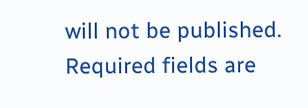will not be published. Required fields are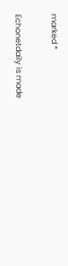marked *


Echonetdaily is made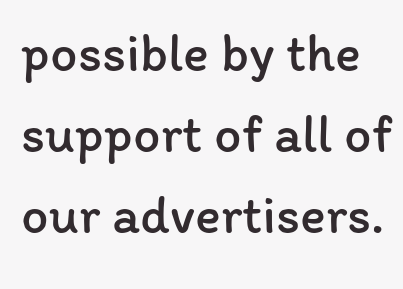possible by the support of all of our advertisers.